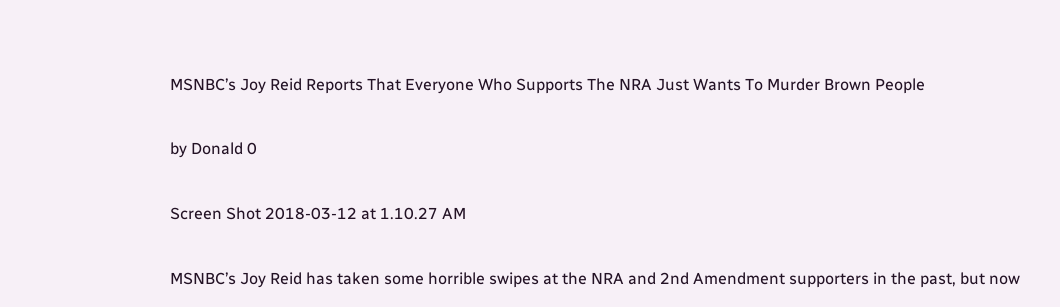MSNBC’s Joy Reid Reports That Everyone Who Supports The NRA Just Wants To Murder Brown People

by Donald 0

Screen Shot 2018-03-12 at 1.10.27 AM

MSNBC’s Joy Reid has taken some horrible swipes at the NRA and 2nd Amendment supporters in the past, but now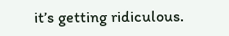it’s getting ridiculous.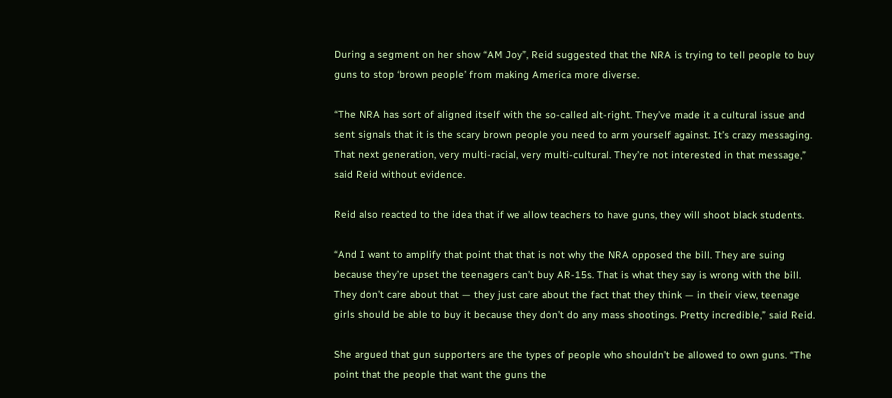During a segment on her show “AM Joy”, Reid suggested that the NRA is trying to tell people to buy guns to stop ‘brown people’ from making America more diverse.

“The NRA has sort of aligned itself with the so-called alt-right. They’ve made it a cultural issue and sent signals that it is the scary brown people you need to arm yourself against. It’s crazy messaging. That next generation, very multi-racial, very multi-cultural. They’re not interested in that message,” said Reid without evidence.

Reid also reacted to the idea that if we allow teachers to have guns, they will shoot black students.

“And I want to amplify that point that that is not why the NRA opposed the bill. They are suing because they’re upset the teenagers can’t buy AR-15s. That is what they say is wrong with the bill. They don’t care about that — they just care about the fact that they think — in their view, teenage girls should be able to buy it because they don’t do any mass shootings. Pretty incredible,” said Reid.

She argued that gun supporters are the types of people who shouldn’t be allowed to own guns. “The point that the people that want the guns the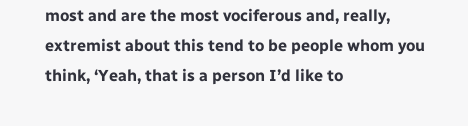most and are the most vociferous and, really, extremist about this tend to be people whom you think, ‘Yeah, that is a person I’d like to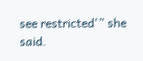see restricted'” she said.